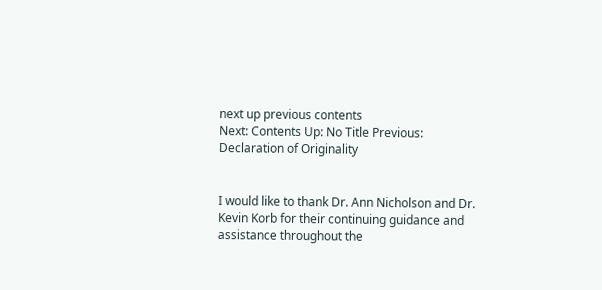next up previous contents
Next: Contents Up: No Title Previous: Declaration of Originality


I would like to thank Dr. Ann Nicholson and Dr. Kevin Korb for their continuing guidance and assistance throughout the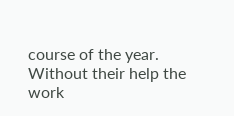course of the year. Without their help the work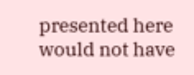presented here would not have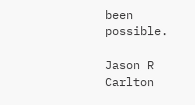been possible.

Jason R Carlton